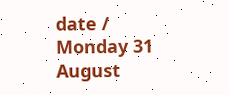date /
Monday 31 August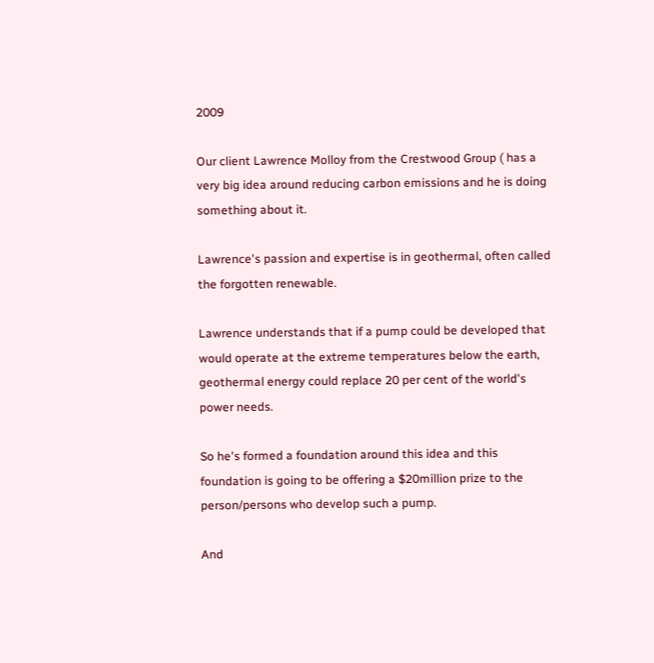2009

Our client Lawrence Molloy from the Crestwood Group ( has a very big idea around reducing carbon emissions and he is doing something about it.

Lawrence's passion and expertise is in geothermal, often called the forgotten renewable.

Lawrence understands that if a pump could be developed that would operate at the extreme temperatures below the earth, geothermal energy could replace 20 per cent of the world's power needs.

So he's formed a foundation around this idea and this foundation is going to be offering a $20million prize to the person/persons who develop such a pump.

And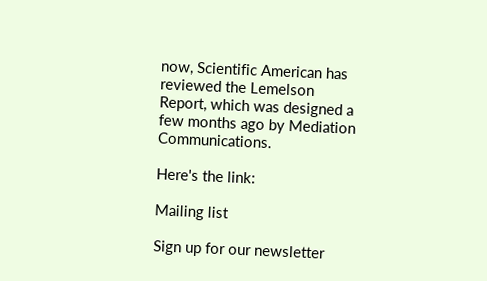now, Scientific American has reviewed the Lemelson Report, which was designed a few months ago by Mediation Communications.

Here's the link:

Mailing list

Sign up for our newsletter